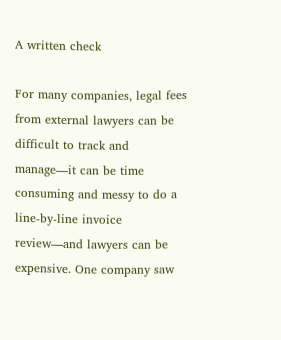A written check

For many companies, legal fees from external lawyers can be difficult to track and manage—it can be time consuming and messy to do a line-by-line invoice review—and lawyers can be expensive. One company saw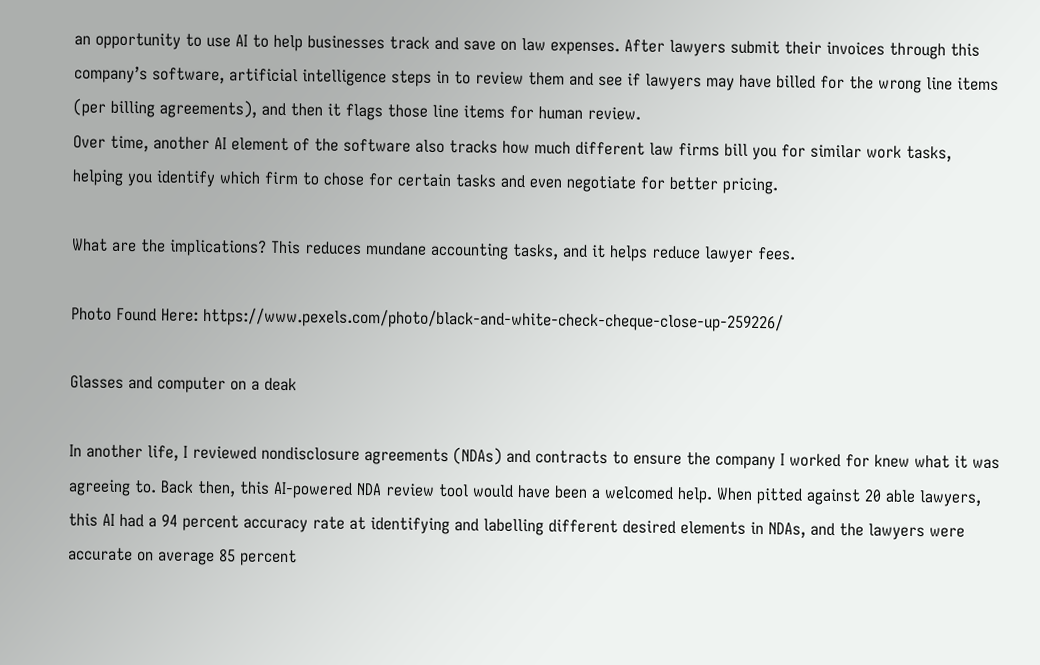an opportunity to use AI to help businesses track and save on law expenses. After lawyers submit their invoices through this company’s software, artificial intelligence steps in to review them and see if lawyers may have billed for the wrong line items (per billing agreements), and then it flags those line items for human review.
Over time, another AI element of the software also tracks how much different law firms bill you for similar work tasks, helping you identify which firm to chose for certain tasks and even negotiate for better pricing.

What are the implications? This reduces mundane accounting tasks, and it helps reduce lawyer fees.

Photo Found Here: https://www.pexels.com/photo/black-and-white-check-cheque-close-up-259226/

Glasses and computer on a deak

In another life, I reviewed nondisclosure agreements (NDAs) and contracts to ensure the company I worked for knew what it was agreeing to. Back then, this AI-powered NDA review tool would have been a welcomed help. When pitted against 20 able lawyers, this AI had a 94 percent accuracy rate at identifying and labelling different desired elements in NDAs, and the lawyers were accurate on average 85 percent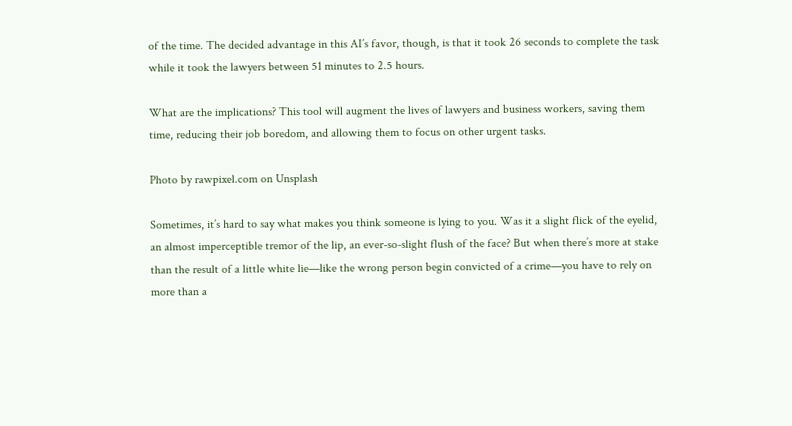of the time. The decided advantage in this AI’s favor, though, is that it took 26 seconds to complete the task while it took the lawyers between 51 minutes to 2.5 hours.

What are the implications? This tool will augment the lives of lawyers and business workers, saving them time, reducing their job boredom, and allowing them to focus on other urgent tasks.

Photo by rawpixel.com on Unsplash

Sometimes, it’s hard to say what makes you think someone is lying to you. Was it a slight flick of the eyelid, an almost imperceptible tremor of the lip, an ever-so-slight flush of the face? But when there’s more at stake than the result of a little white lie—like the wrong person begin convicted of a crime—you have to rely on more than a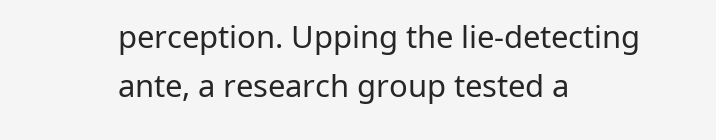perception. Upping the lie-detecting ante, a research group tested a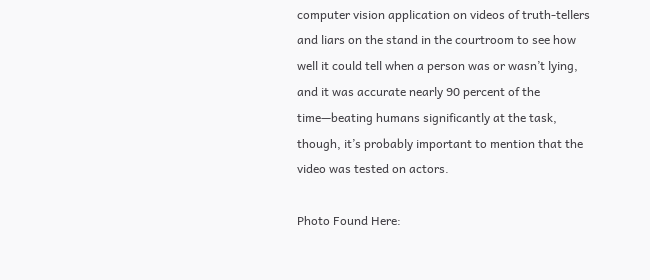computer vision application on videos of truth-tellers and liars on the stand in the courtroom to see how well it could tell when a person was or wasn’t lying, and it was accurate nearly 90 percent of the time—beating humans significantly at the task, though, it’s probably important to mention that the video was tested on actors.

Photo Found Here: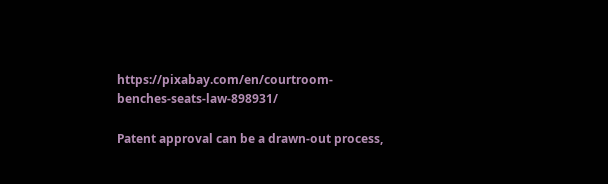https://pixabay.com/en/courtroom-benches-seats-law-898931/

Patent approval can be a drawn-out process,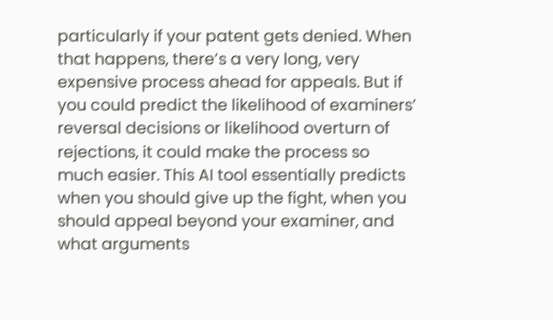particularly if your patent gets denied. When that happens, there’s a very long, very expensive process ahead for appeals. But if you could predict the likelihood of examiners’ reversal decisions or likelihood overturn of rejections, it could make the process so much easier. This AI tool essentially predicts when you should give up the fight, when you should appeal beyond your examiner, and what arguments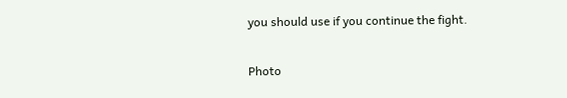you should use if you continue the fight.

Photo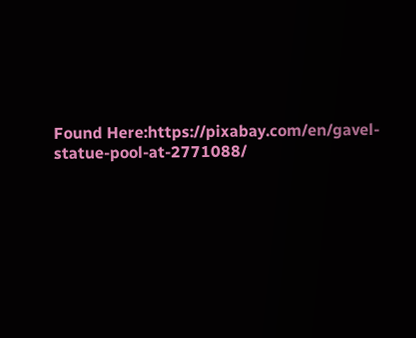Found Here:https://pixabay.com/en/gavel-statue-pool-at-2771088/